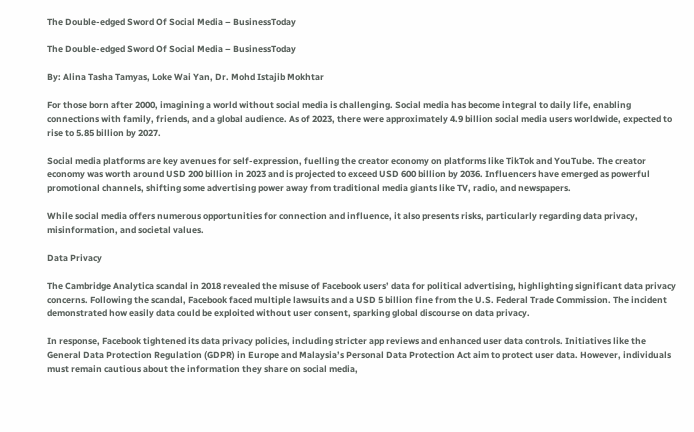The Double-edged Sword Of Social Media – BusinessToday

The Double-edged Sword Of Social Media – BusinessToday

By: Alina Tasha Tamyas, Loke Wai Yan, Dr. Mohd Istajib Mokhtar

For those born after 2000, imagining a world without social media is challenging. Social media has become integral to daily life, enabling connections with family, friends, and a global audience. As of 2023, there were approximately 4.9 billion social media users worldwide, expected to rise to 5.85 billion by 2027.

Social media platforms are key avenues for self-expression, fuelling the creator economy on platforms like TikTok and YouTube. The creator economy was worth around USD 200 billion in 2023 and is projected to exceed USD 600 billion by 2036. Influencers have emerged as powerful promotional channels, shifting some advertising power away from traditional media giants like TV, radio, and newspapers.

While social media offers numerous opportunities for connection and influence, it also presents risks, particularly regarding data privacy, misinformation, and societal values.

Data Privacy

The Cambridge Analytica scandal in 2018 revealed the misuse of Facebook users’ data for political advertising, highlighting significant data privacy concerns. Following the scandal, Facebook faced multiple lawsuits and a USD 5 billion fine from the U.S. Federal Trade Commission. The incident demonstrated how easily data could be exploited without user consent, sparking global discourse on data privacy.

In response, Facebook tightened its data privacy policies, including stricter app reviews and enhanced user data controls. Initiatives like the General Data Protection Regulation (GDPR) in Europe and Malaysia’s Personal Data Protection Act aim to protect user data. However, individuals must remain cautious about the information they share on social media,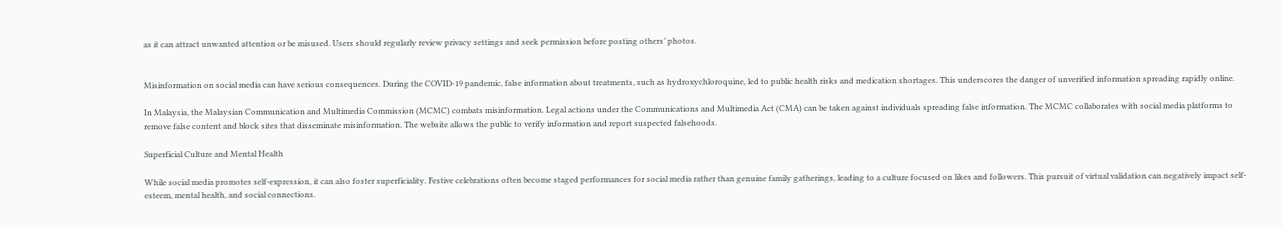as it can attract unwanted attention or be misused. Users should regularly review privacy settings and seek permission before posting others’ photos.


Misinformation on social media can have serious consequences. During the COVID-19 pandemic, false information about treatments, such as hydroxychloroquine, led to public health risks and medication shortages. This underscores the danger of unverified information spreading rapidly online.

In Malaysia, the Malaysian Communication and Multimedia Commission (MCMC) combats misinformation. Legal actions under the Communications and Multimedia Act (CMA) can be taken against individuals spreading false information. The MCMC collaborates with social media platforms to remove false content and block sites that disseminate misinformation. The website allows the public to verify information and report suspected falsehoods.

Superficial Culture and Mental Health

While social media promotes self-expression, it can also foster superficiality. Festive celebrations often become staged performances for social media rather than genuine family gatherings, leading to a culture focused on likes and followers. This pursuit of virtual validation can negatively impact self-esteem, mental health, and social connections.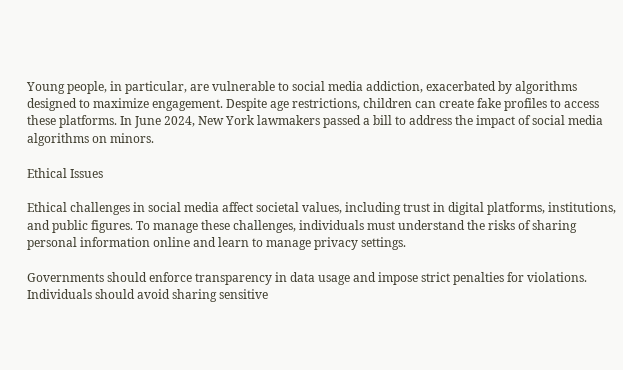Young people, in particular, are vulnerable to social media addiction, exacerbated by algorithms designed to maximize engagement. Despite age restrictions, children can create fake profiles to access these platforms. In June 2024, New York lawmakers passed a bill to address the impact of social media algorithms on minors.

Ethical Issues

Ethical challenges in social media affect societal values, including trust in digital platforms, institutions, and public figures. To manage these challenges, individuals must understand the risks of sharing personal information online and learn to manage privacy settings.

Governments should enforce transparency in data usage and impose strict penalties for violations. Individuals should avoid sharing sensitive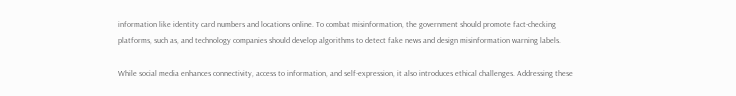information like identity card numbers and locations online. To combat misinformation, the government should promote fact-checking platforms, such as, and technology companies should develop algorithms to detect fake news and design misinformation warning labels.

While social media enhances connectivity, access to information, and self-expression, it also introduces ethical challenges. Addressing these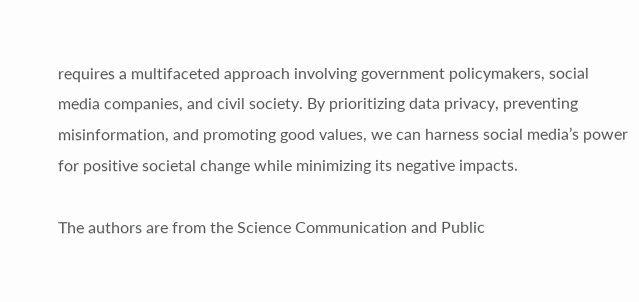requires a multifaceted approach involving government policymakers, social media companies, and civil society. By prioritizing data privacy, preventing misinformation, and promoting good values, we can harness social media’s power for positive societal change while minimizing its negative impacts.

The authors are from the Science Communication and Public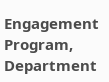Engagement Program, Department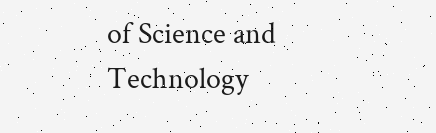of Science and Technology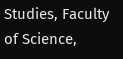Studies, Faculty of Science,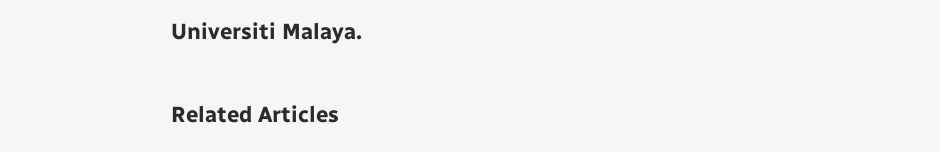Universiti Malaya.

Related Articles